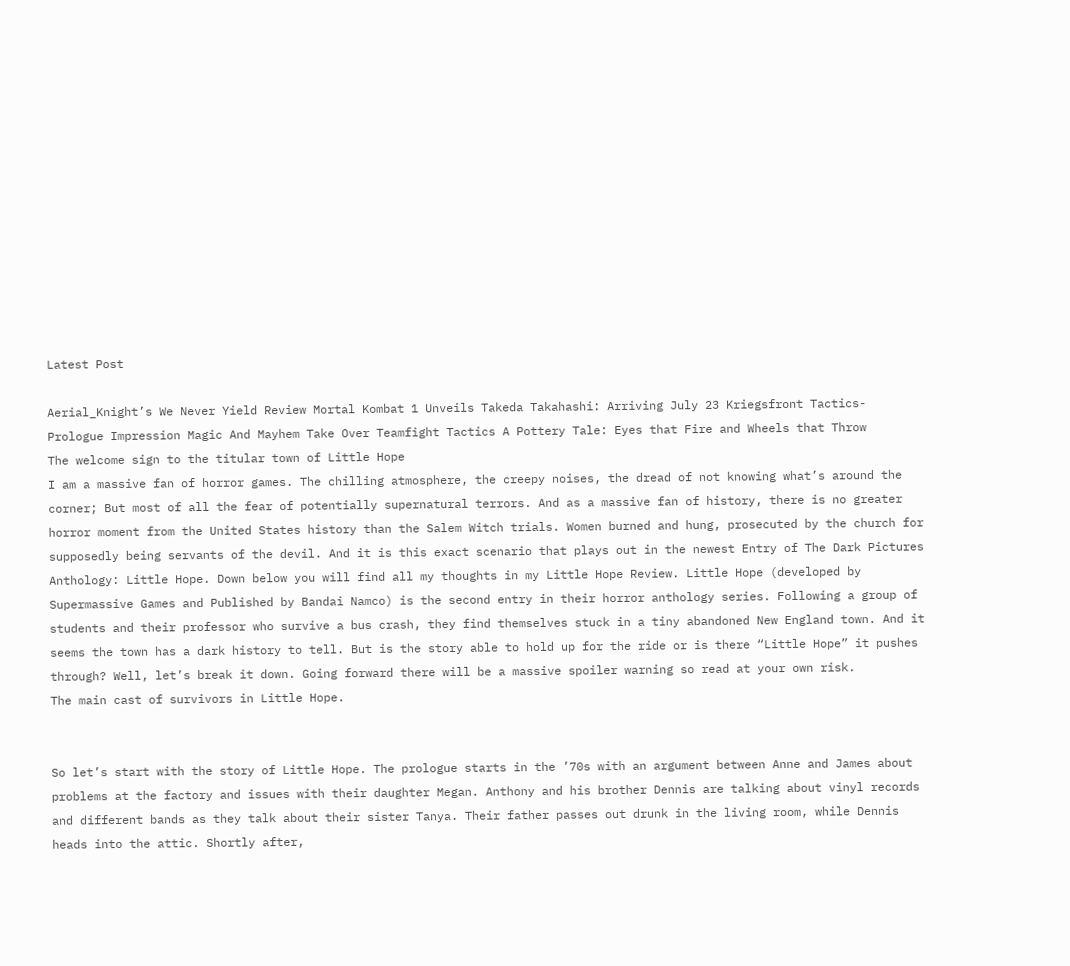Latest Post

Aerial_Knight’s We Never Yield Review Mortal Kombat 1 Unveils Takeda Takahashi: Arriving July 23 Kriegsfront Tactics- Prologue Impression Magic And Mayhem Take Over Teamfight Tactics A Pottery Tale: Eyes that Fire and Wheels that Throw
The welcome sign to the titular town of Little Hope
I am a massive fan of horror games. The chilling atmosphere, the creepy noises, the dread of not knowing what’s around the corner; But most of all the fear of potentially supernatural terrors. And as a massive fan of history, there is no greater horror moment from the United States history than the Salem Witch trials. Women burned and hung, prosecuted by the church for supposedly being servants of the devil. And it is this exact scenario that plays out in the newest Entry of The Dark Pictures Anthology: Little Hope. Down below you will find all my thoughts in my Little Hope Review. Little Hope (developed by Supermassive Games and Published by Bandai Namco) is the second entry in their horror anthology series. Following a group of students and their professor who survive a bus crash, they find themselves stuck in a tiny abandoned New England town. And it seems the town has a dark history to tell. But is the story able to hold up for the ride or is there “Little Hope” it pushes through? Well, let’s break it down. Going forward there will be a massive spoiler warning so read at your own risk.
The main cast of survivors in Little Hope.


So let’s start with the story of Little Hope. The prologue starts in the ’70s with an argument between Anne and James about problems at the factory and issues with their daughter Megan. Anthony and his brother Dennis are talking about vinyl records and different bands as they talk about their sister Tanya. Their father passes out drunk in the living room, while Dennis heads into the attic. Shortly after,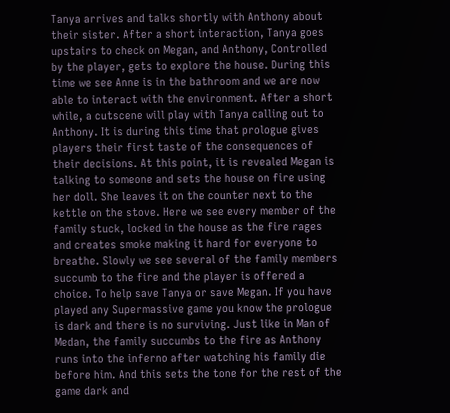Tanya arrives and talks shortly with Anthony about their sister. After a short interaction, Tanya goes upstairs to check on Megan, and Anthony, Controlled by the player, gets to explore the house. During this time we see Anne is in the bathroom and we are now able to interact with the environment. After a short while, a cutscene will play with Tanya calling out to Anthony. It is during this time that prologue gives players their first taste of the consequences of their decisions. At this point, it is revealed Megan is talking to someone and sets the house on fire using her doll. She leaves it on the counter next to the kettle on the stove. Here we see every member of the family stuck, locked in the house as the fire rages and creates smoke making it hard for everyone to breathe. Slowly we see several of the family members succumb to the fire and the player is offered a choice. To help save Tanya or save Megan. If you have played any Supermassive game you know the prologue is dark and there is no surviving. Just like in Man of Medan, the family succumbs to the fire as Anthony runs into the inferno after watching his family die before him. And this sets the tone for the rest of the game dark and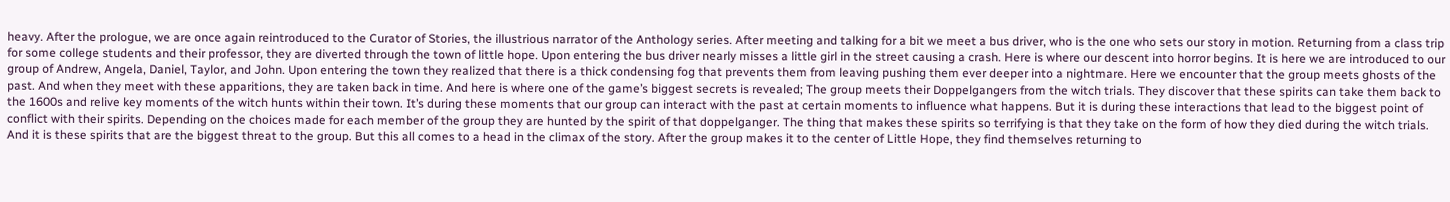heavy. After the prologue, we are once again reintroduced to the Curator of Stories, the illustrious narrator of the Anthology series. After meeting and talking for a bit we meet a bus driver, who is the one who sets our story in motion. Returning from a class trip for some college students and their professor, they are diverted through the town of little hope. Upon entering the bus driver nearly misses a little girl in the street causing a crash. Here is where our descent into horror begins. It is here we are introduced to our group of Andrew, Angela, Daniel, Taylor, and John. Upon entering the town they realized that there is a thick condensing fog that prevents them from leaving pushing them ever deeper into a nightmare. Here we encounter that the group meets ghosts of the past. And when they meet with these apparitions, they are taken back in time. And here is where one of the game’s biggest secrets is revealed; The group meets their Doppelgangers from the witch trials. They discover that these spirits can take them back to the 1600s and relive key moments of the witch hunts within their town. It’s during these moments that our group can interact with the past at certain moments to influence what happens. But it is during these interactions that lead to the biggest point of conflict with their spirits. Depending on the choices made for each member of the group they are hunted by the spirit of that doppelganger. The thing that makes these spirits so terrifying is that they take on the form of how they died during the witch trials. And it is these spirits that are the biggest threat to the group. But this all comes to a head in the climax of the story. After the group makes it to the center of Little Hope, they find themselves returning to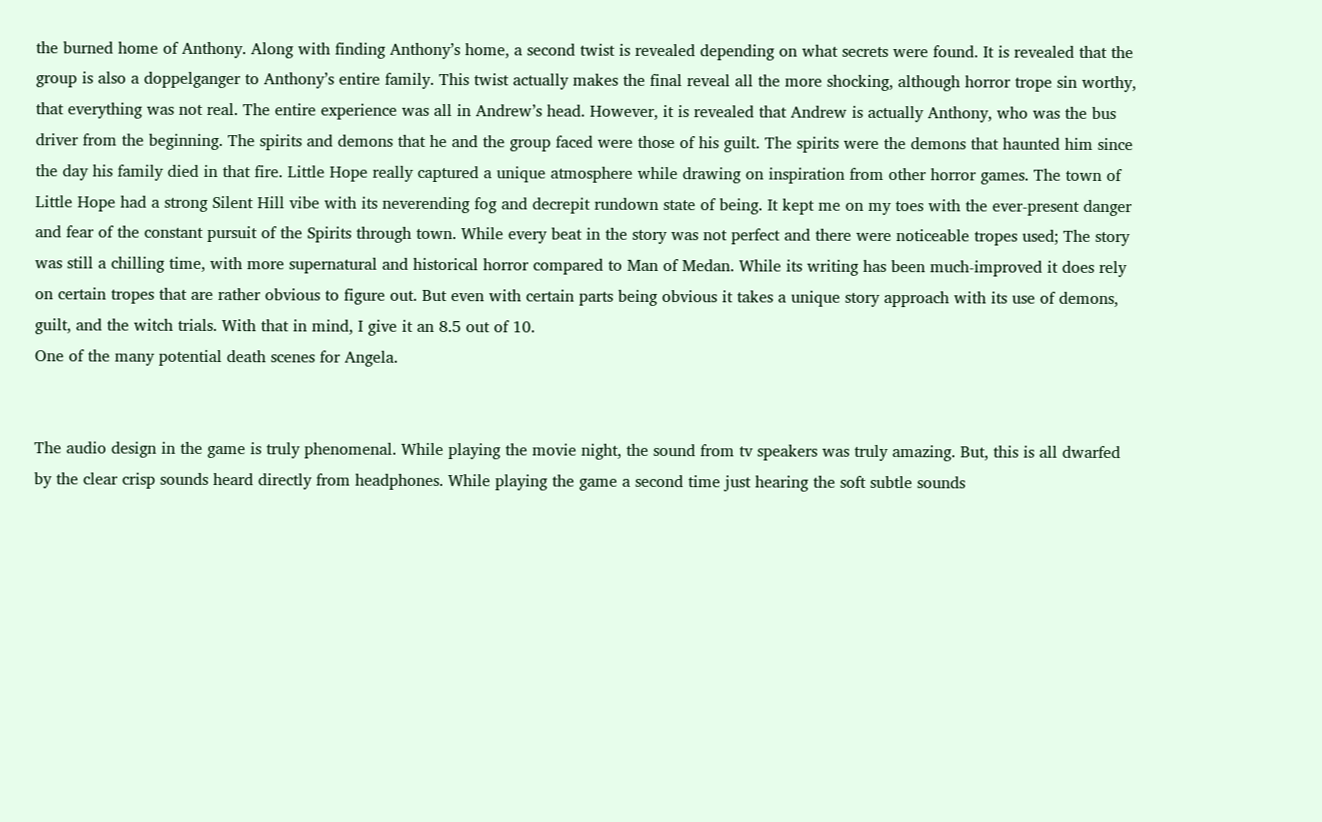the burned home of Anthony. Along with finding Anthony’s home, a second twist is revealed depending on what secrets were found. It is revealed that the group is also a doppelganger to Anthony’s entire family. This twist actually makes the final reveal all the more shocking, although horror trope sin worthy, that everything was not real. The entire experience was all in Andrew’s head. However, it is revealed that Andrew is actually Anthony, who was the bus driver from the beginning. The spirits and demons that he and the group faced were those of his guilt. The spirits were the demons that haunted him since the day his family died in that fire. Little Hope really captured a unique atmosphere while drawing on inspiration from other horror games. The town of Little Hope had a strong Silent Hill vibe with its neverending fog and decrepit rundown state of being. It kept me on my toes with the ever-present danger and fear of the constant pursuit of the Spirits through town. While every beat in the story was not perfect and there were noticeable tropes used; The story was still a chilling time, with more supernatural and historical horror compared to Man of Medan. While its writing has been much-improved it does rely on certain tropes that are rather obvious to figure out. But even with certain parts being obvious it takes a unique story approach with its use of demons, guilt, and the witch trials. With that in mind, I give it an 8.5 out of 10.
One of the many potential death scenes for Angela.


The audio design in the game is truly phenomenal. While playing the movie night, the sound from tv speakers was truly amazing. But, this is all dwarfed by the clear crisp sounds heard directly from headphones. While playing the game a second time just hearing the soft subtle sounds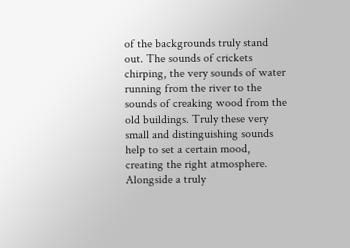of the backgrounds truly stand out. The sounds of crickets chirping, the very sounds of water running from the river to the sounds of creaking wood from the old buildings. Truly these very small and distinguishing sounds help to set a certain mood, creating the right atmosphere. Alongside a truly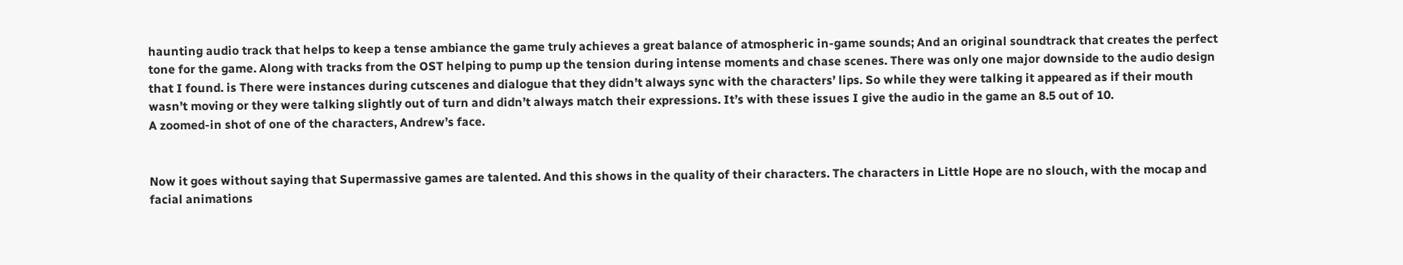haunting audio track that helps to keep a tense ambiance the game truly achieves a great balance of atmospheric in-game sounds; And an original soundtrack that creates the perfect tone for the game. Along with tracks from the OST helping to pump up the tension during intense moments and chase scenes. There was only one major downside to the audio design that I found. is There were instances during cutscenes and dialogue that they didn’t always sync with the characters’ lips. So while they were talking it appeared as if their mouth wasn’t moving or they were talking slightly out of turn and didn’t always match their expressions. It’s with these issues I give the audio in the game an 8.5 out of 10.
A zoomed-in shot of one of the characters, Andrew’s face.


Now it goes without saying that Supermassive games are talented. And this shows in the quality of their characters. The characters in Little Hope are no slouch, with the mocap and facial animations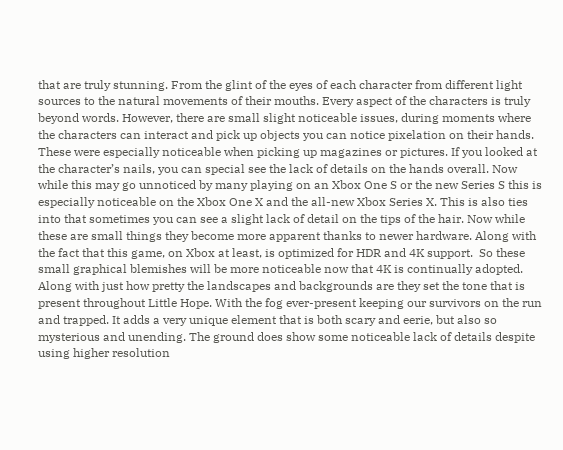that are truly stunning. From the glint of the eyes of each character from different light sources to the natural movements of their mouths. Every aspect of the characters is truly beyond words. However, there are small slight noticeable issues, during moments where the characters can interact and pick up objects you can notice pixelation on their hands. These were especially noticeable when picking up magazines or pictures. If you looked at the character’s nails, you can special see the lack of details on the hands overall. Now while this may go unnoticed by many playing on an Xbox One S or the new Series S this is especially noticeable on the Xbox One X and the all-new Xbox Series X. This is also ties into that sometimes you can see a slight lack of detail on the tips of the hair. Now while these are small things they become more apparent thanks to newer hardware. Along with the fact that this game, on Xbox at least, is optimized for HDR and 4K support.  So these small graphical blemishes will be more noticeable now that 4K is continually adopted. Along with just how pretty the landscapes and backgrounds are they set the tone that is present throughout Little Hope. With the fog ever-present keeping our survivors on the run and trapped. It adds a very unique element that is both scary and eerie, but also so mysterious and unending. The ground does show some noticeable lack of details despite using higher resolution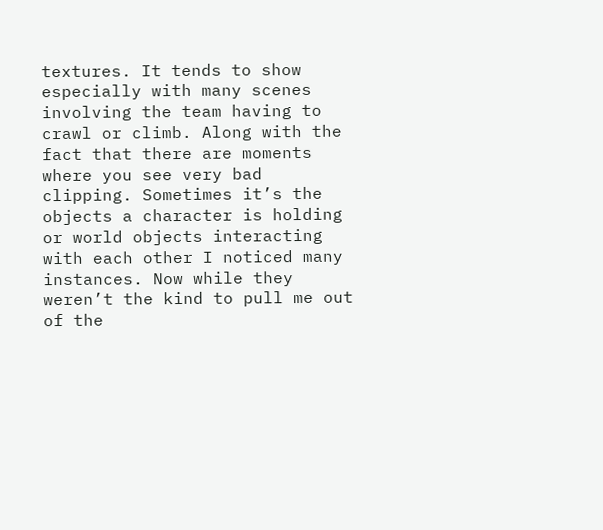textures. It tends to show especially with many scenes involving the team having to crawl or climb. Along with the fact that there are moments where you see very bad clipping. Sometimes it’s the objects a character is holding or world objects interacting with each other I noticed many instances. Now while they weren’t the kind to pull me out of the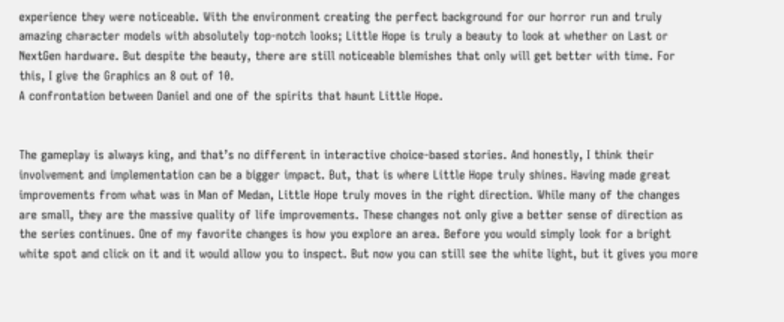experience they were noticeable. With the environment creating the perfect background for our horror run and truly amazing character models with absolutely top-notch looks; Little Hope is truly a beauty to look at whether on Last or NextGen hardware. But despite the beauty, there are still noticeable blemishes that only will get better with time. For this, I give the Graphics an 8 out of 10.
A confrontation between Daniel and one of the spirits that haunt Little Hope.


The gameplay is always king, and that’s no different in interactive choice-based stories. And honestly, I think their involvement and implementation can be a bigger impact. But, that is where Little Hope truly shines. Having made great improvements from what was in Man of Medan, Little Hope truly moves in the right direction. While many of the changes are small, they are the massive quality of life improvements. These changes not only give a better sense of direction as the series continues. One of my favorite changes is how you explore an area. Before you would simply look for a bright white spot and click on it and it would allow you to inspect. But now you can still see the white light, but it gives you more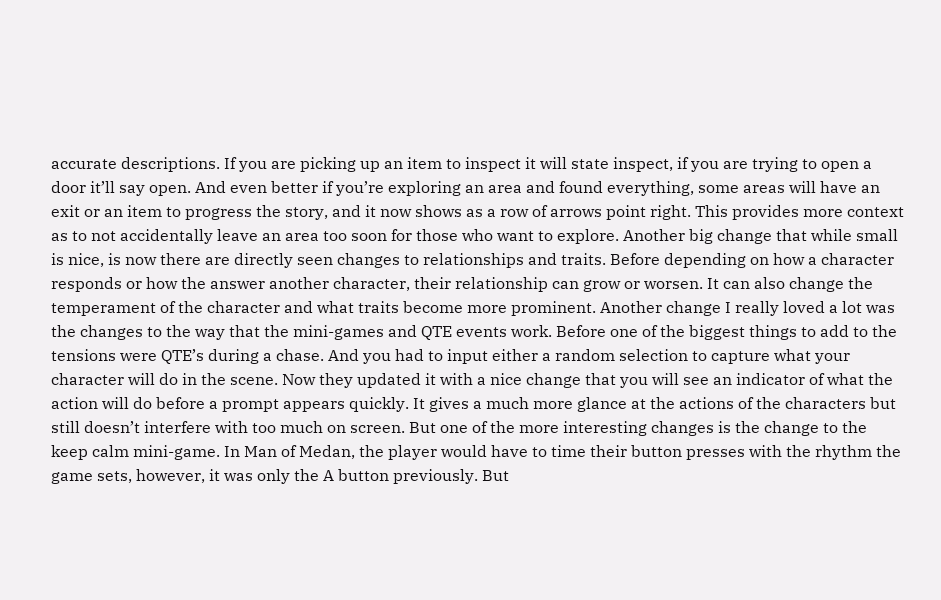accurate descriptions. If you are picking up an item to inspect it will state inspect, if you are trying to open a door it’ll say open. And even better if you’re exploring an area and found everything, some areas will have an exit or an item to progress the story, and it now shows as a row of arrows point right. This provides more context as to not accidentally leave an area too soon for those who want to explore. Another big change that while small is nice, is now there are directly seen changes to relationships and traits. Before depending on how a character responds or how the answer another character, their relationship can grow or worsen. It can also change the temperament of the character and what traits become more prominent. Another change I really loved a lot was the changes to the way that the mini-games and QTE events work. Before one of the biggest things to add to the tensions were QTE’s during a chase. And you had to input either a random selection to capture what your character will do in the scene. Now they updated it with a nice change that you will see an indicator of what the action will do before a prompt appears quickly. It gives a much more glance at the actions of the characters but still doesn’t interfere with too much on screen. But one of the more interesting changes is the change to the keep calm mini-game. In Man of Medan, the player would have to time their button presses with the rhythm the game sets, however, it was only the A button previously. But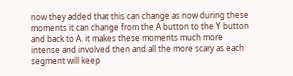now they added that this can change as now during these moments it can change from the A button to the Y button and back to A. it makes these moments much more intense and involved then and all the more scary as each segment will keep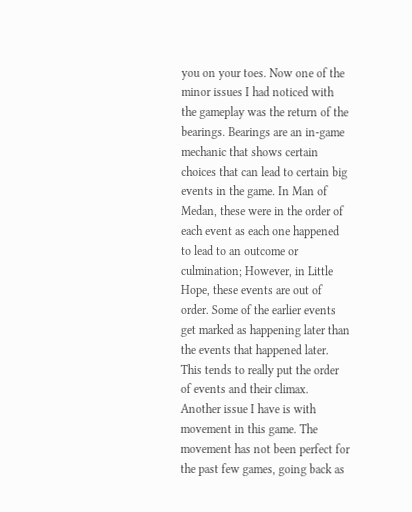you on your toes. Now one of the minor issues I had noticed with the gameplay was the return of the bearings. Bearings are an in-game mechanic that shows certain choices that can lead to certain big events in the game. In Man of Medan, these were in the order of each event as each one happened to lead to an outcome or culmination; However, in Little Hope, these events are out of order. Some of the earlier events get marked as happening later than the events that happened later. This tends to really put the order of events and their climax. Another issue I have is with movement in this game. The movement has not been perfect for the past few games, going back as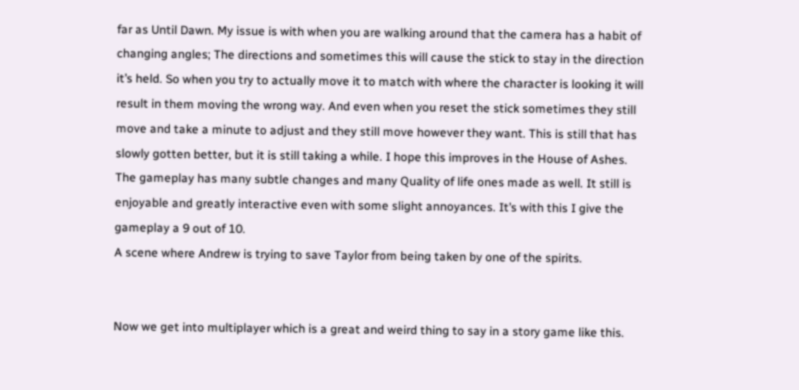far as Until Dawn. My issue is with when you are walking around that the camera has a habit of changing angles; The directions and sometimes this will cause the stick to stay in the direction it’s held. So when you try to actually move it to match with where the character is looking it will result in them moving the wrong way. And even when you reset the stick sometimes they still move and take a minute to adjust and they still move however they want. This is still that has slowly gotten better, but it is still taking a while. I hope this improves in the House of Ashes. The gameplay has many subtle changes and many Quality of life ones made as well. It still is enjoyable and greatly interactive even with some slight annoyances. It’s with this I give the gameplay a 9 out of 10.
A scene where Andrew is trying to save Taylor from being taken by one of the spirits.


Now we get into multiplayer which is a great and weird thing to say in a story game like this.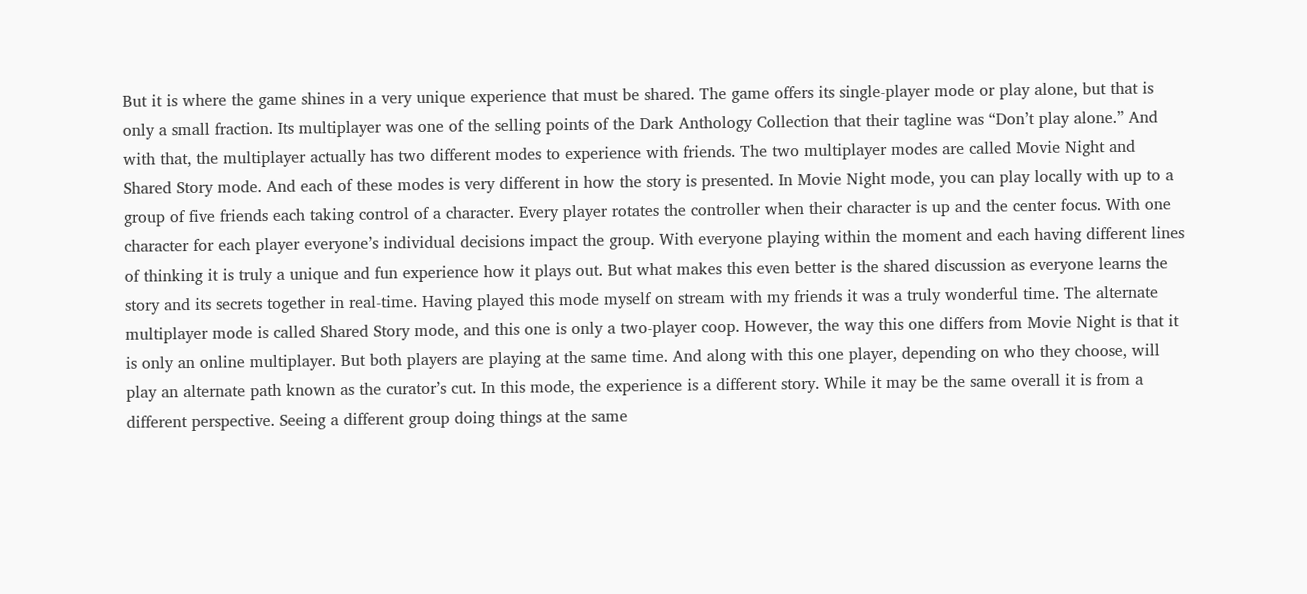But it is where the game shines in a very unique experience that must be shared. The game offers its single-player mode or play alone, but that is only a small fraction. Its multiplayer was one of the selling points of the Dark Anthology Collection that their tagline was “Don’t play alone.” And with that, the multiplayer actually has two different modes to experience with friends. The two multiplayer modes are called Movie Night and Shared Story mode. And each of these modes is very different in how the story is presented. In Movie Night mode, you can play locally with up to a group of five friends each taking control of a character. Every player rotates the controller when their character is up and the center focus. With one character for each player everyone’s individual decisions impact the group. With everyone playing within the moment and each having different lines of thinking it is truly a unique and fun experience how it plays out. But what makes this even better is the shared discussion as everyone learns the story and its secrets together in real-time. Having played this mode myself on stream with my friends it was a truly wonderful time. The alternate multiplayer mode is called Shared Story mode, and this one is only a two-player coop. However, the way this one differs from Movie Night is that it is only an online multiplayer. But both players are playing at the same time. And along with this one player, depending on who they choose, will play an alternate path known as the curator’s cut. In this mode, the experience is a different story. While it may be the same overall it is from a different perspective. Seeing a different group doing things at the same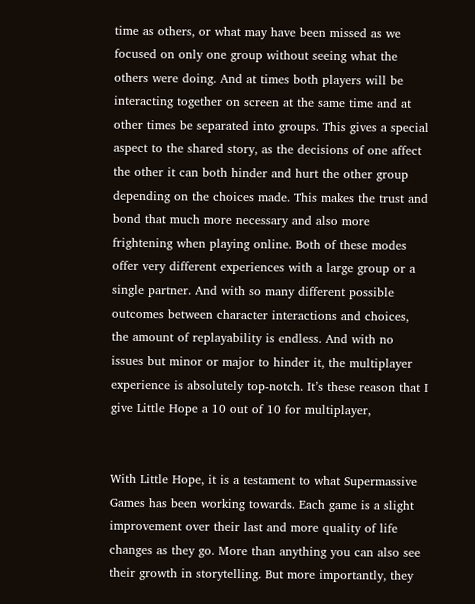time as others, or what may have been missed as we focused on only one group without seeing what the others were doing. And at times both players will be interacting together on screen at the same time and at other times be separated into groups. This gives a special aspect to the shared story, as the decisions of one affect the other it can both hinder and hurt the other group depending on the choices made. This makes the trust and bond that much more necessary and also more frightening when playing online. Both of these modes offer very different experiences with a large group or a single partner. And with so many different possible outcomes between character interactions and choices, the amount of replayability is endless. And with no issues but minor or major to hinder it, the multiplayer experience is absolutely top-notch. It’s these reason that I give Little Hope a 10 out of 10 for multiplayer,


With Little Hope, it is a testament to what Supermassive Games has been working towards. Each game is a slight improvement over their last and more quality of life changes as they go. More than anything you can also see their growth in storytelling. But more importantly, they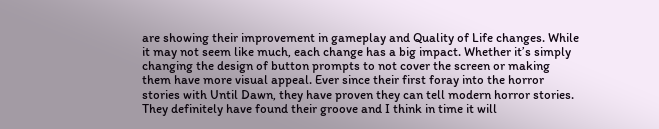are showing their improvement in gameplay and Quality of Life changes. While it may not seem like much, each change has a big impact. Whether it’s simply changing the design of button prompts to not cover the screen or making them have more visual appeal. Ever since their first foray into the horror stories with Until Dawn, they have proven they can tell modern horror stories. They definitely have found their groove and I think in time it will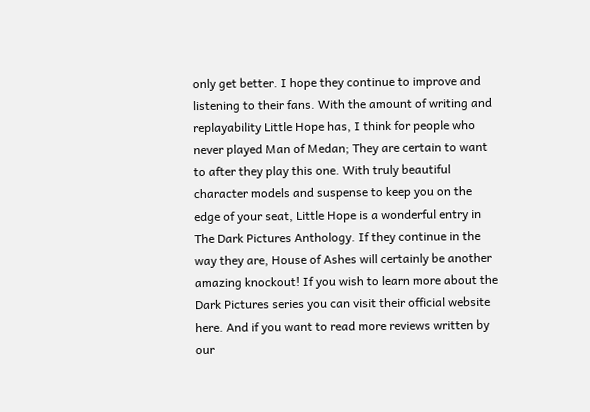only get better. I hope they continue to improve and listening to their fans. With the amount of writing and replayability Little Hope has, I think for people who never played Man of Medan; They are certain to want to after they play this one. With truly beautiful character models and suspense to keep you on the edge of your seat, Little Hope is a wonderful entry in The Dark Pictures Anthology. If they continue in the way they are, House of Ashes will certainly be another amazing knockout! If you wish to learn more about the Dark Pictures series you can visit their official website here. And if you want to read more reviews written by our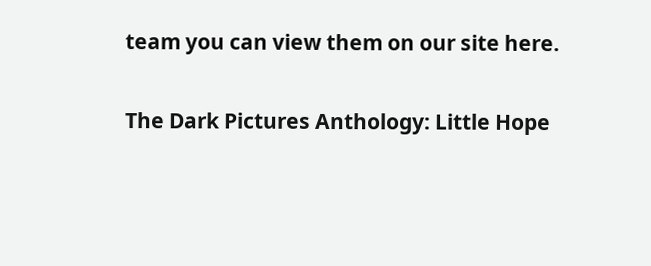team you can view them on our site here.

The Dark Pictures Anthology: Little Hope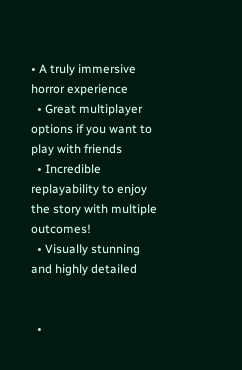• A truly immersive horror experience
  • Great multiplayer options if you want to play with friends
  • Incredible replayability to enjoy the story with multiple outcomes!
  • Visually stunning and highly detailed


  •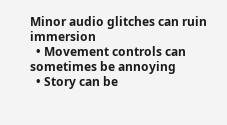Minor audio glitches can ruin immersion
  • Movement controls can sometimes be annoying
  • Story can be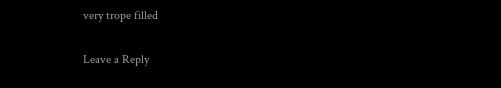very trope filled

Leave a Reply